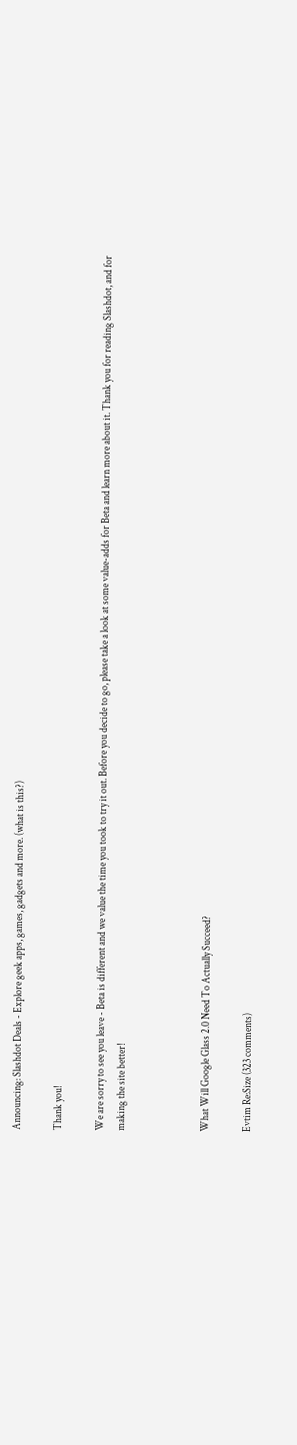Announcing: Slashdot Deals - Explore geek apps, games, gadgets and more. (what is this?)

Thank you!

We are sorry to see you leave - Beta is different and we value the time you took to try it out. Before you decide to go, please take a look at some value-adds for Beta and learn more about it. Thank you for reading Slashdot, and for making the site better!



What Will Google Glass 2.0 Need To Actually Succeed?

Evtim Re:Size (323 comments)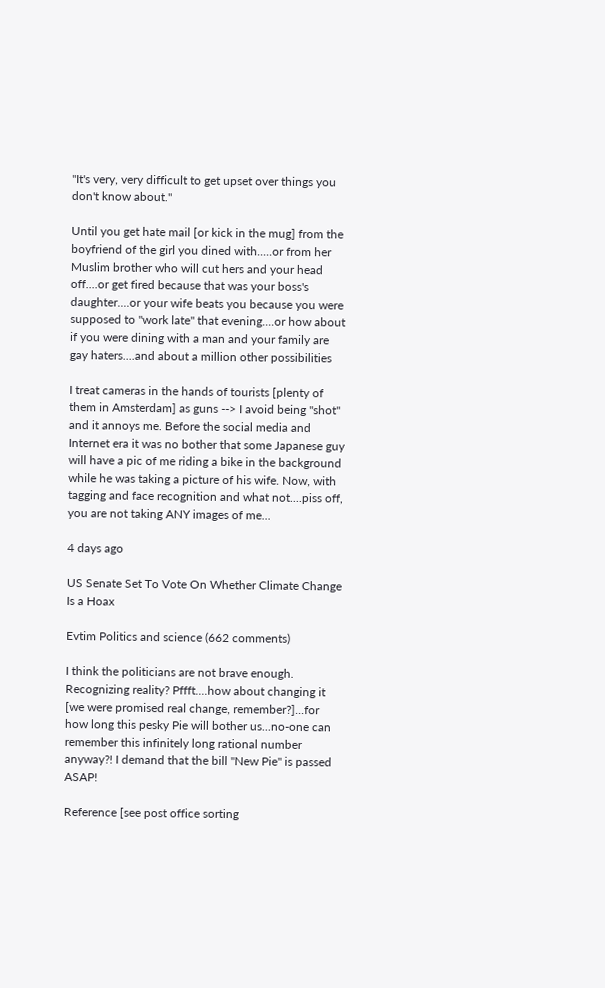"It's very, very difficult to get upset over things you don't know about."

Until you get hate mail [or kick in the mug] from the boyfriend of the girl you dined with.....or from her Muslim brother who will cut hers and your head off....or get fired because that was your boss's daughter....or your wife beats you because you were supposed to "work late" that evening....or how about if you were dining with a man and your family are gay haters....and about a million other possibilities

I treat cameras in the hands of tourists [plenty of them in Amsterdam] as guns --> I avoid being "shot" and it annoys me. Before the social media and Internet era it was no bother that some Japanese guy will have a pic of me riding a bike in the background while he was taking a picture of his wife. Now, with tagging and face recognition and what not....piss off, you are not taking ANY images of me...

4 days ago

US Senate Set To Vote On Whether Climate Change Is a Hoax

Evtim Politics and science (662 comments)

I think the politicians are not brave enough. Recognizing reality? Pffft....how about changing it [we were promised real change, remember?]...for how long this pesky Pie will bother us...no-one can remember this infinitely long rational number anyway?! I demand that the bill "New Pie" is passed ASAP!

Reference [see post office sorting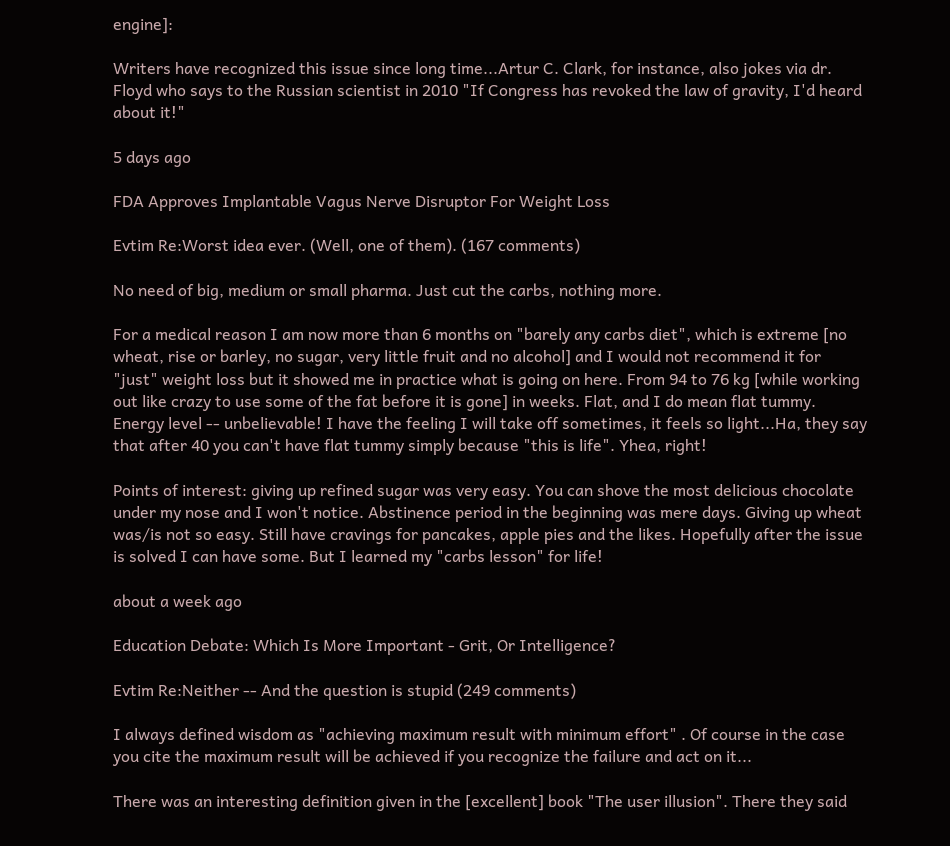engine]:

Writers have recognized this issue since long time...Artur C. Clark, for instance, also jokes via dr. Floyd who says to the Russian scientist in 2010 "If Congress has revoked the law of gravity, I'd heard about it!"

5 days ago

FDA Approves Implantable Vagus Nerve Disruptor For Weight Loss

Evtim Re:Worst idea ever. (Well, one of them). (167 comments)

No need of big, medium or small pharma. Just cut the carbs, nothing more.

For a medical reason I am now more than 6 months on "barely any carbs diet", which is extreme [no wheat, rise or barley, no sugar, very little fruit and no alcohol] and I would not recommend it for "just" weight loss but it showed me in practice what is going on here. From 94 to 76 kg [while working out like crazy to use some of the fat before it is gone] in weeks. Flat, and I do mean flat tummy. Energy level -- unbelievable! I have the feeling I will take off sometimes, it feels so light...Ha, they say that after 40 you can't have flat tummy simply because "this is life". Yhea, right!

Points of interest: giving up refined sugar was very easy. You can shove the most delicious chocolate under my nose and I won't notice. Abstinence period in the beginning was mere days. Giving up wheat was/is not so easy. Still have cravings for pancakes, apple pies and the likes. Hopefully after the issue is solved I can have some. But I learned my "carbs lesson" for life!

about a week ago

Education Debate: Which Is More Important - Grit, Or Intelligence?

Evtim Re:Neither -- And the question is stupid (249 comments)

I always defined wisdom as "achieving maximum result with minimum effort" . Of course in the case you cite the maximum result will be achieved if you recognize the failure and act on it...

There was an interesting definition given in the [excellent] book "The user illusion". There they said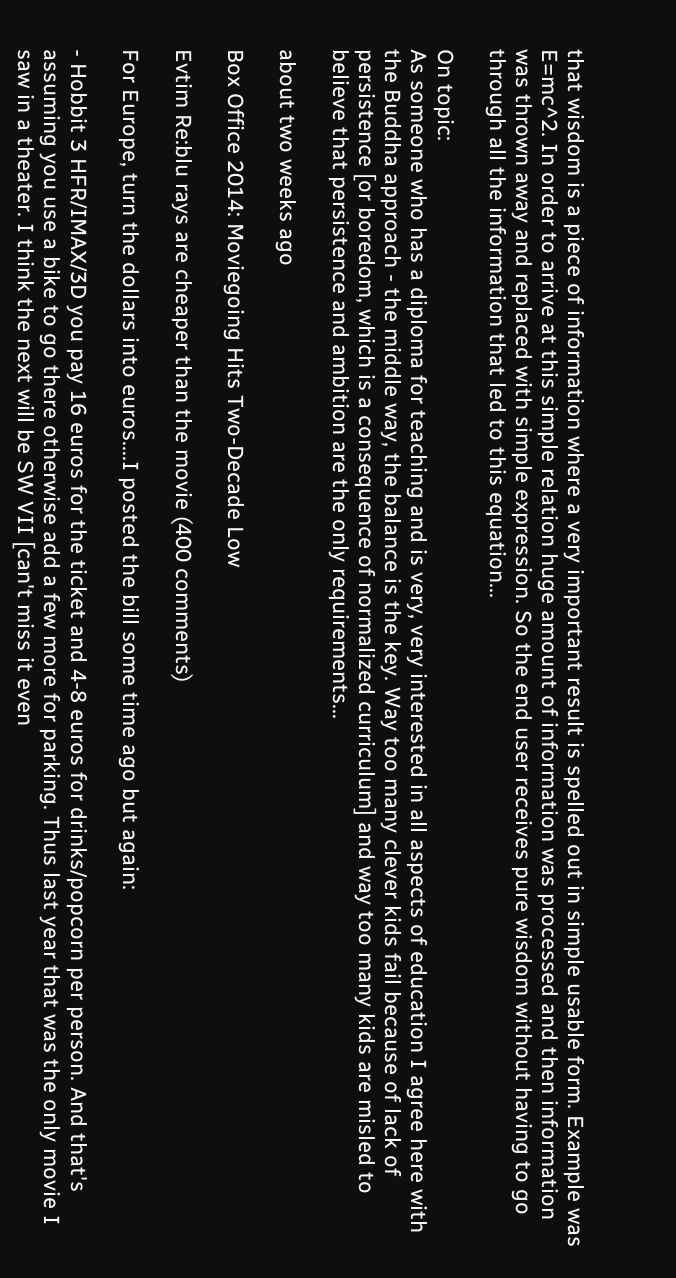that wisdom is a piece of information where a very important result is spelled out in simple usable form. Example was E=mc^2. In order to arrive at this simple relation huge amount of information was processed and then information was thrown away and replaced with simple expression. So the end user receives pure wisdom without having to go through all the information that led to this equation...

On topic:
As someone who has a diploma for teaching and is very, very interested in all aspects of education I agree here with the Buddha approach - the middle way, the balance is the key. Way too many clever kids fail because of lack of persistence [or boredom, which is a consequence of normalized curriculum] and way too many kids are misled to believe that persistence and ambition are the only requirements...

about two weeks ago

Box Office 2014: Moviegoing Hits Two-Decade Low

Evtim Re:blu rays are cheaper than the movie (400 comments)

For Europe, turn the dollars into euros....I posted the bill some time ago but again:

- Hobbit 3 HFR/IMAX/3D you pay 16 euros for the ticket and 4-8 euros for drinks/popcorn per person. And that's assuming you use a bike to go there otherwise add a few more for parking. Thus last year that was the only movie I saw in a theater. I think the next will be SW VII [can't miss it even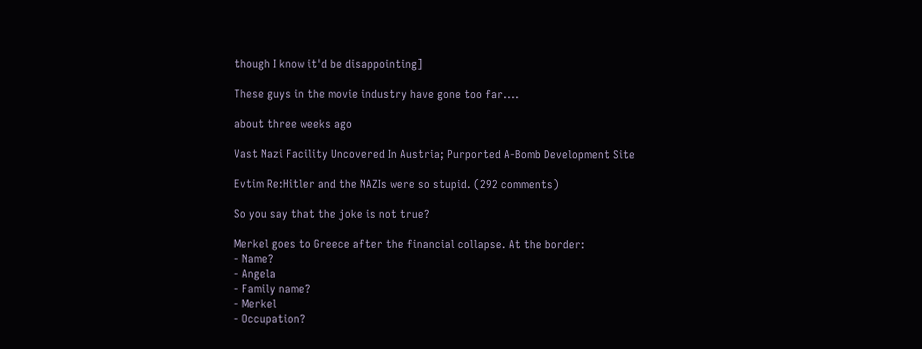though I know it'd be disappointing]

These guys in the movie industry have gone too far....

about three weeks ago

Vast Nazi Facility Uncovered In Austria; Purported A-Bomb Development Site

Evtim Re:Hitler and the NAZIs were so stupid. (292 comments)

So you say that the joke is not true?

Merkel goes to Greece after the financial collapse. At the border:
- Name?
- Angela
- Family name?
- Merkel
- Occupation?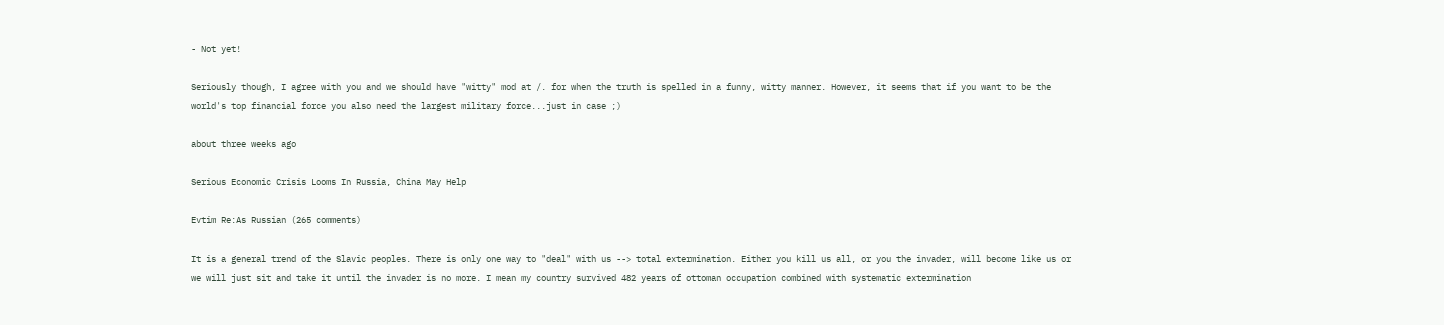- Not yet!

Seriously though, I agree with you and we should have "witty" mod at /. for when the truth is spelled in a funny, witty manner. However, it seems that if you want to be the world's top financial force you also need the largest military force...just in case ;)

about three weeks ago

Serious Economic Crisis Looms In Russia, China May Help

Evtim Re:As Russian (265 comments)

It is a general trend of the Slavic peoples. There is only one way to "deal" with us --> total extermination. Either you kill us all, or you the invader, will become like us or we will just sit and take it until the invader is no more. I mean my country survived 482 years of ottoman occupation combined with systematic extermination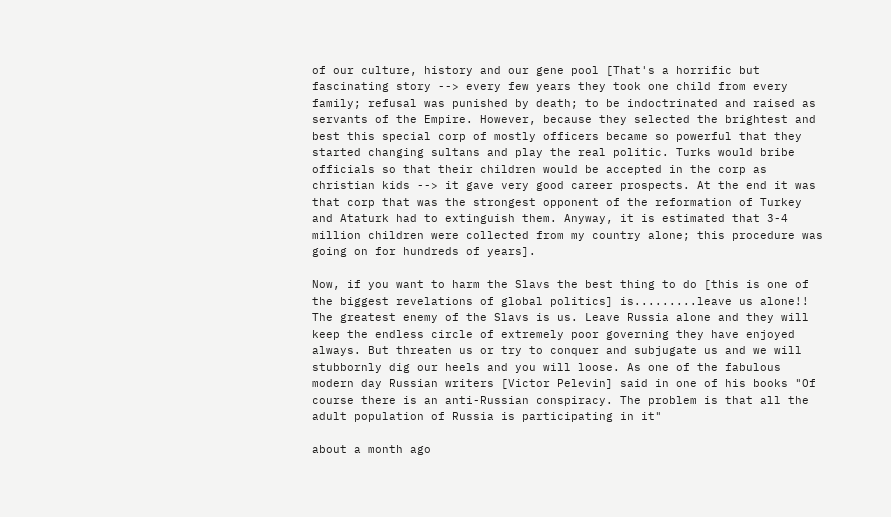of our culture, history and our gene pool [That's a horrific but fascinating story --> every few years they took one child from every family; refusal was punished by death; to be indoctrinated and raised as servants of the Empire. However, because they selected the brightest and best this special corp of mostly officers became so powerful that they started changing sultans and play the real politic. Turks would bribe officials so that their children would be accepted in the corp as christian kids --> it gave very good career prospects. At the end it was that corp that was the strongest opponent of the reformation of Turkey and Ataturk had to extinguish them. Anyway, it is estimated that 3-4 million children were collected from my country alone; this procedure was going on for hundreds of years].

Now, if you want to harm the Slavs the best thing to do [this is one of the biggest revelations of global politics] is.........leave us alone!! The greatest enemy of the Slavs is us. Leave Russia alone and they will keep the endless circle of extremely poor governing they have enjoyed always. But threaten us or try to conquer and subjugate us and we will stubbornly dig our heels and you will loose. As one of the fabulous modern day Russian writers [Victor Pelevin] said in one of his books "Of course there is an anti-Russian conspiracy. The problem is that all the adult population of Russia is participating in it"

about a month ago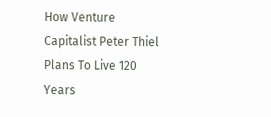How Venture Capitalist Peter Thiel Plans To Live 120 Years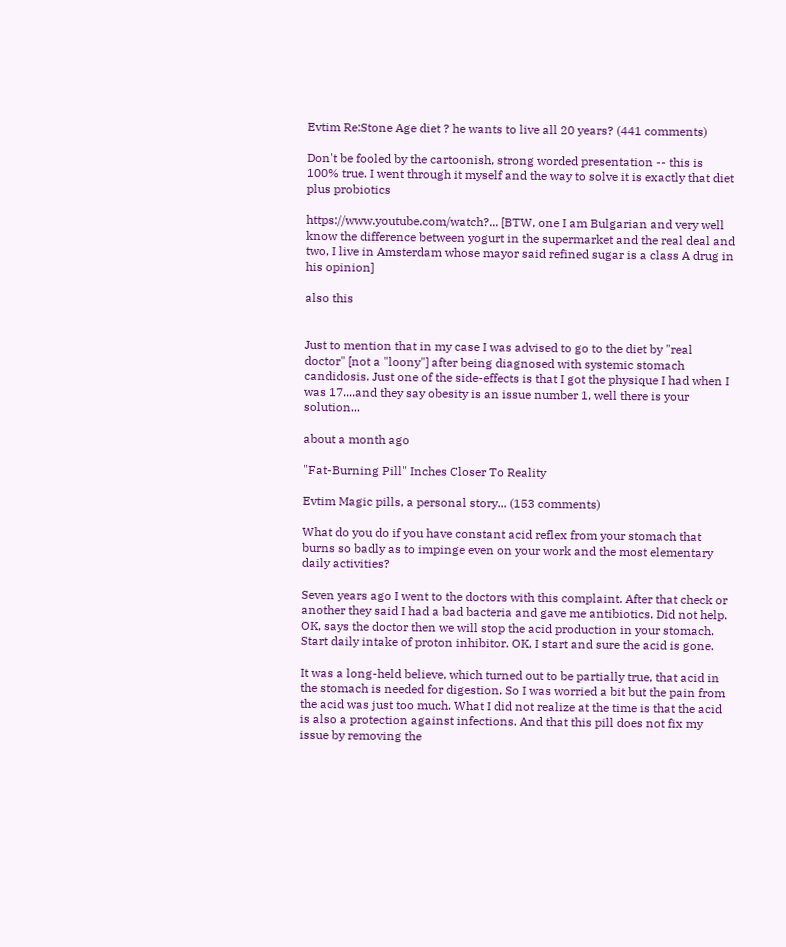Evtim Re:Stone Age diet ? he wants to live all 20 years? (441 comments)

Don't be fooled by the cartoonish, strong worded presentation -- this is 100% true. I went through it myself and the way to solve it is exactly that diet plus probiotics

https://www.youtube.com/watch?... [BTW, one I am Bulgarian and very well know the difference between yogurt in the supermarket and the real deal and two, I live in Amsterdam whose mayor said refined sugar is a class A drug in his opinion]

also this


Just to mention that in my case I was advised to go to the diet by "real doctor" [not a "loony"] after being diagnosed with systemic stomach candidosis. Just one of the side-effects is that I got the physique I had when I was 17....and they say obesity is an issue number 1, well there is your solution...

about a month ago

"Fat-Burning Pill" Inches Closer To Reality

Evtim Magic pills, a personal story... (153 comments)

What do you do if you have constant acid reflex from your stomach that burns so badly as to impinge even on your work and the most elementary daily activities?

Seven years ago I went to the doctors with this complaint. After that check or another they said I had a bad bacteria and gave me antibiotics. Did not help. OK, says the doctor then we will stop the acid production in your stomach. Start daily intake of proton inhibitor. OK, I start and sure the acid is gone.

It was a long-held believe, which turned out to be partially true, that acid in the stomach is needed for digestion. So I was worried a bit but the pain from the acid was just too much. What I did not realize at the time is that the acid is also a protection against infections. And that this pill does not fix my issue by removing the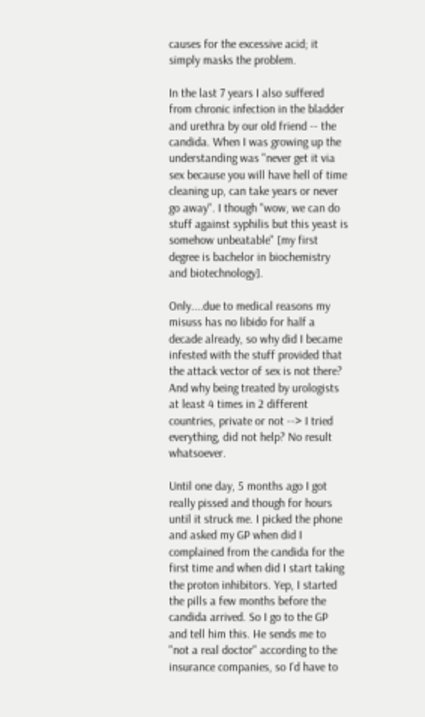causes for the excessive acid; it simply masks the problem.

In the last 7 years I also suffered from chronic infection in the bladder and urethra by our old friend -- the candida. When I was growing up the understanding was "never get it via sex because you will have hell of time cleaning up, can take years or never go away". I though "wow, we can do stuff against syphilis but this yeast is somehow unbeatable" [my first degree is bachelor in biochemistry and biotechnology].

Only....due to medical reasons my misuss has no libido for half a decade already, so why did I became infested with the stuff provided that the attack vector of sex is not there? And why being treated by urologists at least 4 times in 2 different countries, private or not --> I tried everything, did not help? No result whatsoever.

Until one day, 5 months ago I got really pissed and though for hours until it struck me. I picked the phone and asked my GP when did I complained from the candida for the first time and when did I start taking the proton inhibitors. Yep, I started the pills a few months before the candida arrived. So I go to the GP and tell him this. He sends me to "not a real doctor" according to the insurance companies, so I'd have to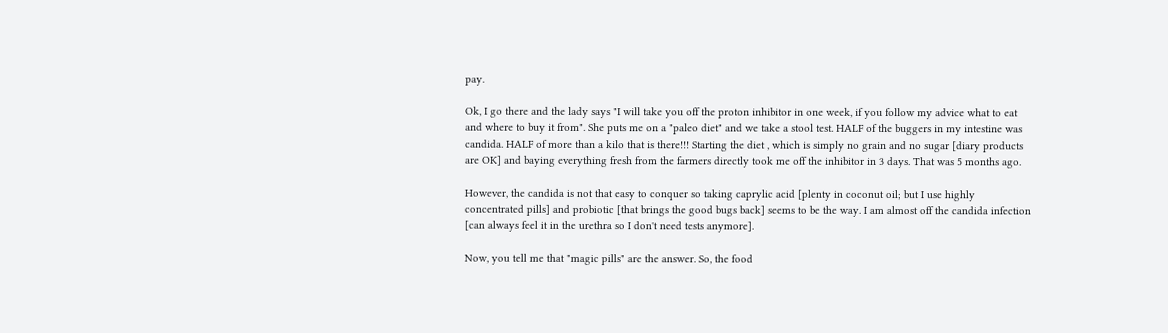pay.

Ok, I go there and the lady says "I will take you off the proton inhibitor in one week, if you follow my advice what to eat and where to buy it from". She puts me on a "paleo diet" and we take a stool test. HALF of the buggers in my intestine was candida. HALF of more than a kilo that is there!!! Starting the diet , which is simply no grain and no sugar [diary products are OK] and baying everything fresh from the farmers directly took me off the inhibitor in 3 days. That was 5 months ago.

However, the candida is not that easy to conquer so taking caprylic acid [plenty in coconut oil; but I use highly concentrated pills] and probiotic [that brings the good bugs back] seems to be the way. I am almost off the candida infection [can always feel it in the urethra so I don't need tests anymore].

Now, you tell me that "magic pills" are the answer. So, the food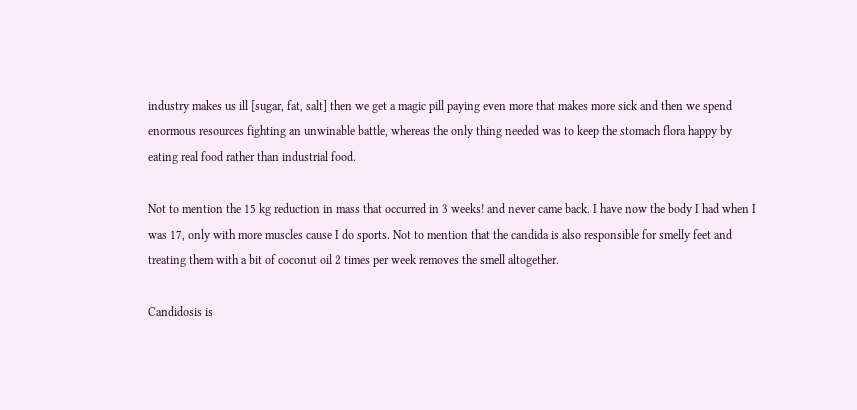industry makes us ill [sugar, fat, salt] then we get a magic pill paying even more that makes more sick and then we spend enormous resources fighting an unwinable battle, whereas the only thing needed was to keep the stomach flora happy by eating real food rather than industrial food.

Not to mention the 15 kg reduction in mass that occurred in 3 weeks! and never came back. I have now the body I had when I was 17, only with more muscles cause I do sports. Not to mention that the candida is also responsible for smelly feet and treating them with a bit of coconut oil 2 times per week removes the smell altogether.

Candidosis is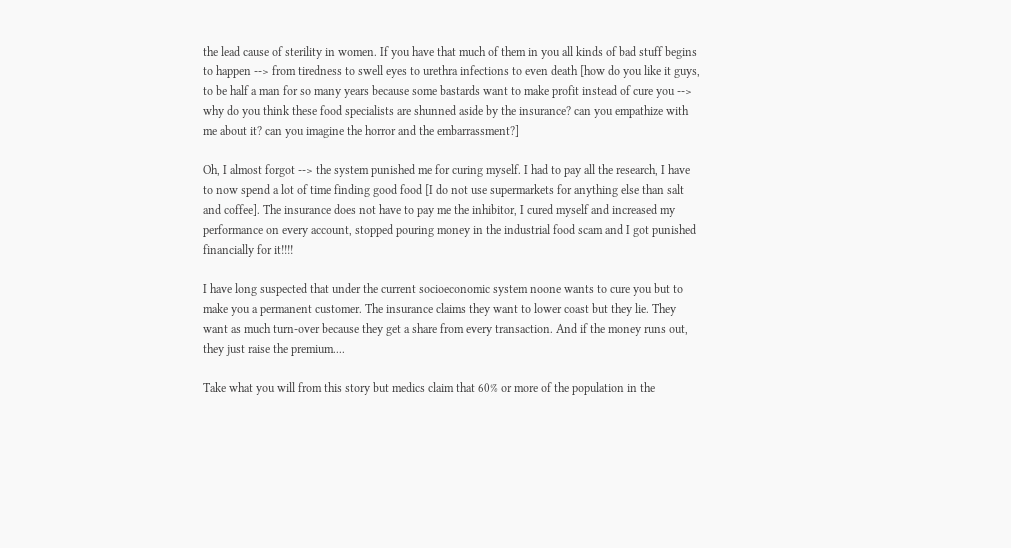the lead cause of sterility in women. If you have that much of them in you all kinds of bad stuff begins to happen --> from tiredness to swell eyes to urethra infections to even death [how do you like it guys, to be half a man for so many years because some bastards want to make profit instead of cure you --> why do you think these food specialists are shunned aside by the insurance? can you empathize with me about it? can you imagine the horror and the embarrassment?]

Oh, I almost forgot --> the system punished me for curing myself. I had to pay all the research, I have to now spend a lot of time finding good food [I do not use supermarkets for anything else than salt and coffee]. The insurance does not have to pay me the inhibitor, I cured myself and increased my performance on every account, stopped pouring money in the industrial food scam and I got punished financially for it!!!!

I have long suspected that under the current socioeconomic system noone wants to cure you but to make you a permanent customer. The insurance claims they want to lower coast but they lie. They want as much turn-over because they get a share from every transaction. And if the money runs out, they just raise the premium....

Take what you will from this story but medics claim that 60% or more of the population in the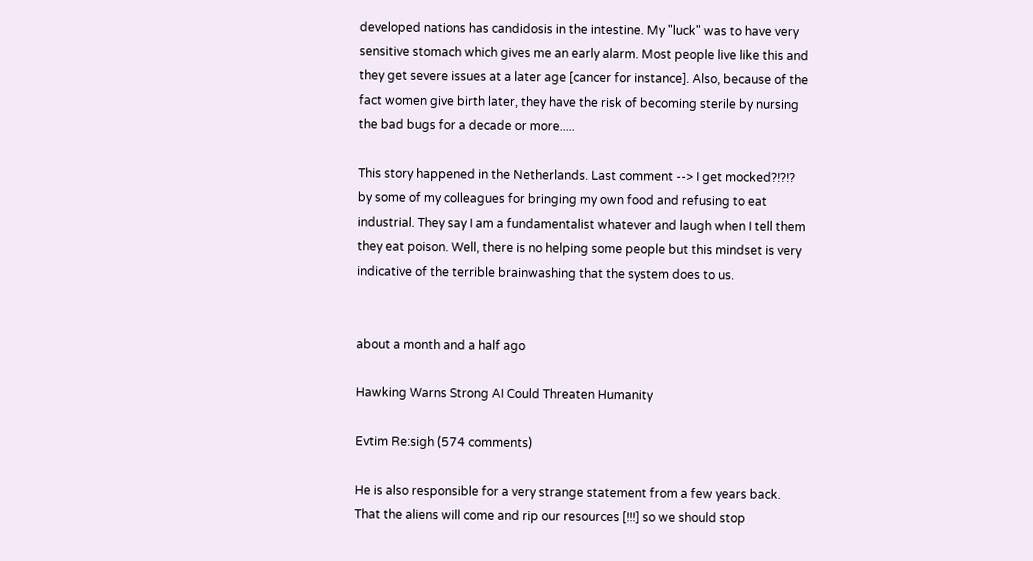developed nations has candidosis in the intestine. My "luck" was to have very sensitive stomach which gives me an early alarm. Most people live like this and they get severe issues at a later age [cancer for instance]. Also, because of the fact women give birth later, they have the risk of becoming sterile by nursing the bad bugs for a decade or more.....

This story happened in the Netherlands. Last comment --> I get mocked?!?!? by some of my colleagues for bringing my own food and refusing to eat industrial. They say I am a fundamentalist whatever and laugh when I tell them they eat poison. Well, there is no helping some people but this mindset is very indicative of the terrible brainwashing that the system does to us.


about a month and a half ago

Hawking Warns Strong AI Could Threaten Humanity

Evtim Re:sigh (574 comments)

He is also responsible for a very strange statement from a few years back. That the aliens will come and rip our resources [!!!] so we should stop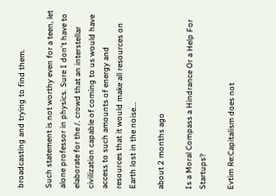broadcasting and trying to find them.

Such statement is not worthy even for a teen, let alone professor in physics. Sure I don't have to elaborate for the /. crowd that an interstellar civilization capable of coming to us would have access to such amounts of energy and resources that it would make all resources on Earth lost in the noise...

about 2 months ago

Is a Moral Compass a Hindrance Or a Help For Startups?

Evtim Re:Capitalism does not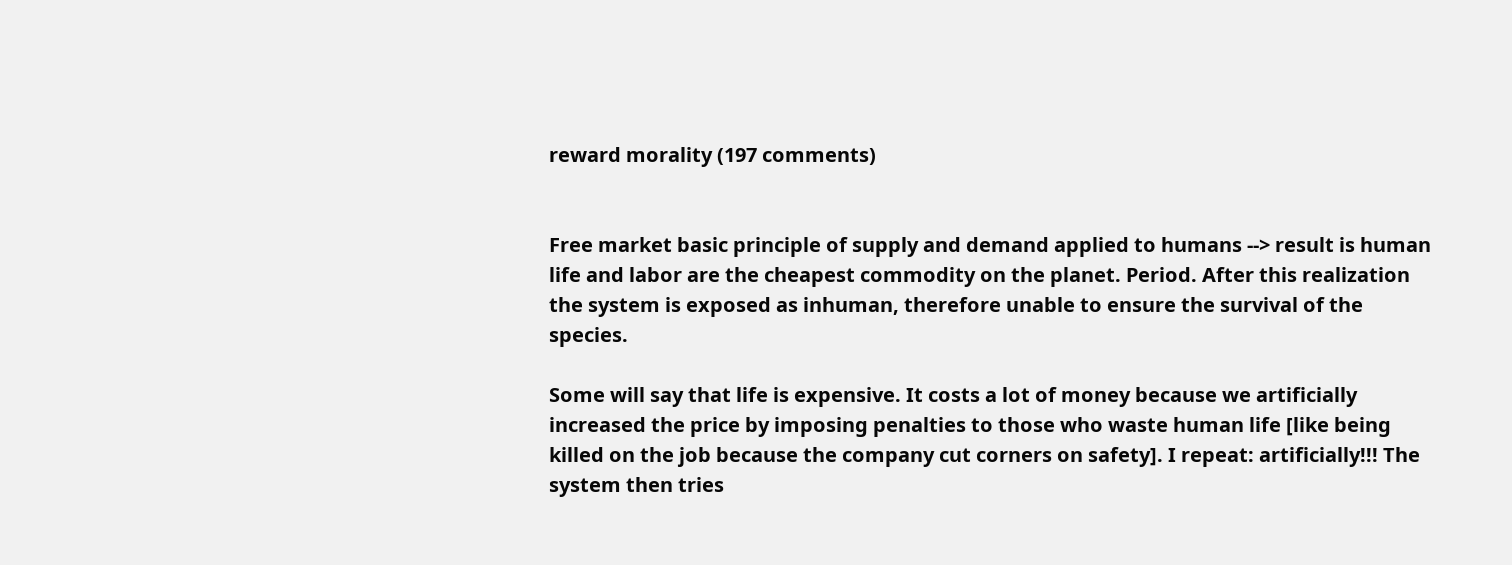reward morality (197 comments)


Free market basic principle of supply and demand applied to humans --> result is human life and labor are the cheapest commodity on the planet. Period. After this realization the system is exposed as inhuman, therefore unable to ensure the survival of the species.

Some will say that life is expensive. It costs a lot of money because we artificially increased the price by imposing penalties to those who waste human life [like being killed on the job because the company cut corners on safety]. I repeat: artificially!!! The system then tries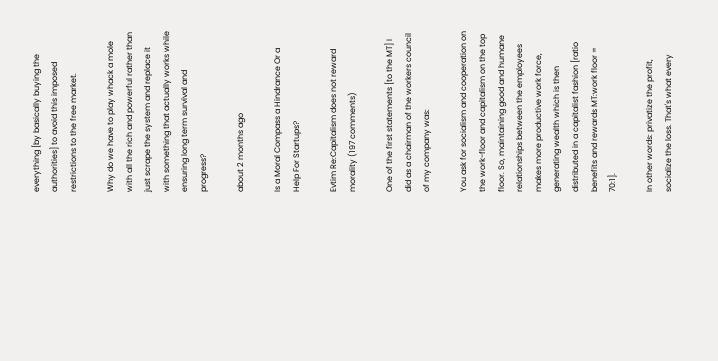everything [by basically buying the authorities] to avoid this imposed restrictions to the free market.

Why do we have to play whack a mole with all the rich and powerful rather than just scrape the system and replace it with something that actually works while ensuring long term survival and progress?

about 2 months ago

Is a Moral Compass a Hindrance Or a Help For Startups?

Evtim Re:Capitalism does not reward morality (197 comments)

One of the first statements [to the MT] I did as a chairman of the workers council of my company was:

You ask for socialism and cooperation on the work-floor and capitalism on the top floor. So, maintaining good and humane relationships between the employees makes more productive work force, generating wealth which is then distributed in a capitalist fashion [ratio benefits and rewards MT:work floor = 70:1].

In other words: privatize the profit, socialize the loss. That's what every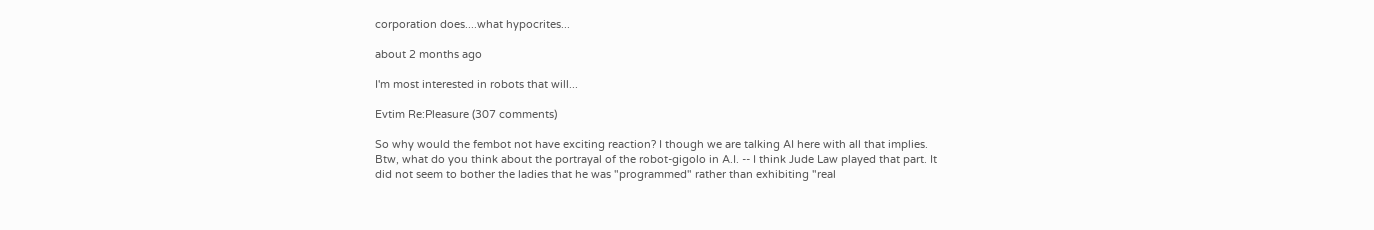corporation does....what hypocrites...

about 2 months ago

I'm most interested in robots that will...

Evtim Re:Pleasure (307 comments)

So why would the fembot not have exciting reaction? I though we are talking AI here with all that implies. Btw, what do you think about the portrayal of the robot-gigolo in A.I. -- I think Jude Law played that part. It did not seem to bother the ladies that he was "programmed" rather than exhibiting "real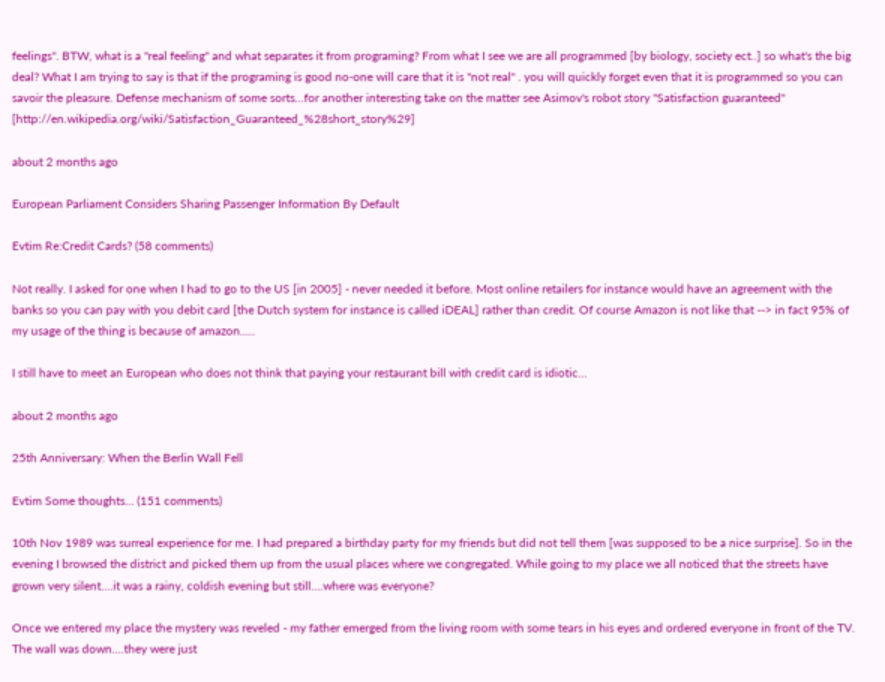feelings". BTW, what is a "real feeling" and what separates it from programing? From what I see we are all programmed [by biology, society ect..] so what's the big deal? What I am trying to say is that if the programing is good no-one will care that it is "not real" . you will quickly forget even that it is programmed so you can savoir the pleasure. Defense mechanism of some sorts...for another interesting take on the matter see Asimov's robot story "Satisfaction guaranteed" [http://en.wikipedia.org/wiki/Satisfaction_Guaranteed_%28short_story%29]

about 2 months ago

European Parliament Considers Sharing Passenger Information By Default

Evtim Re:Credit Cards? (58 comments)

Not really. I asked for one when I had to go to the US [in 2005] - never needed it before. Most online retailers for instance would have an agreement with the banks so you can pay with you debit card [the Dutch system for instance is called iDEAL] rather than credit. Of course Amazon is not like that --> in fact 95% of my usage of the thing is because of amazon.....

I still have to meet an European who does not think that paying your restaurant bill with credit card is idiotic...

about 2 months ago

25th Anniversary: When the Berlin Wall Fell

Evtim Some thoughts... (151 comments)

10th Nov 1989 was surreal experience for me. I had prepared a birthday party for my friends but did not tell them [was supposed to be a nice surprise]. So in the evening I browsed the district and picked them up from the usual places where we congregated. While going to my place we all noticed that the streets have grown very silent....it was a rainy, coldish evening but still....where was everyone?

Once we entered my place the mystery was reveled - my father emerged from the living room with some tears in his eyes and ordered everyone in front of the TV. The wall was down....they were just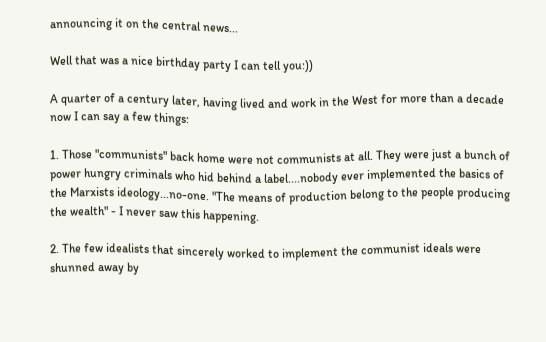announcing it on the central news...

Well that was a nice birthday party I can tell you:))

A quarter of a century later, having lived and work in the West for more than a decade now I can say a few things:

1. Those "communists" back home were not communists at all. They were just a bunch of power hungry criminals who hid behind a label....nobody ever implemented the basics of the Marxists ideology...no-one. "The means of production belong to the people producing the wealth" - I never saw this happening.

2. The few idealists that sincerely worked to implement the communist ideals were shunned away by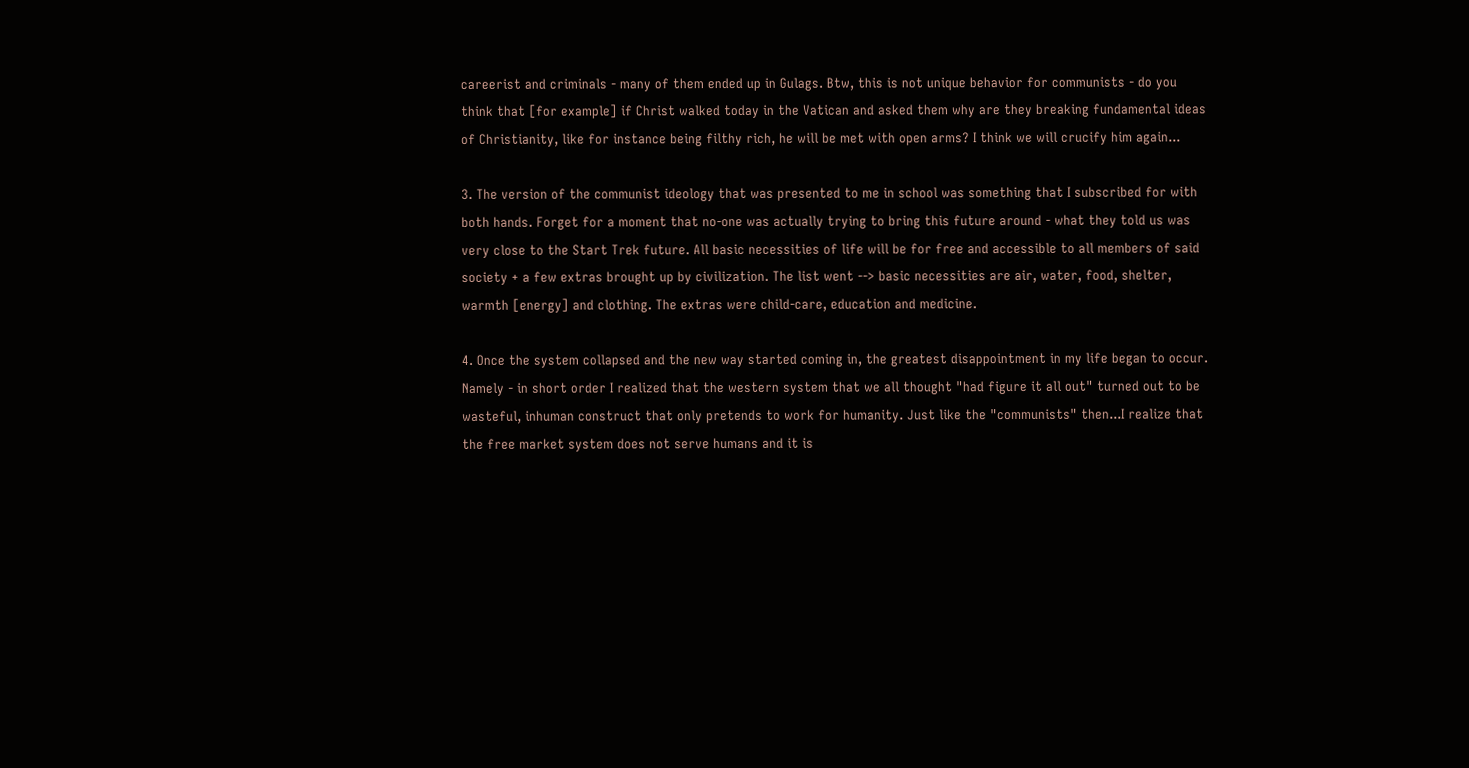careerist and criminals - many of them ended up in Gulags. Btw, this is not unique behavior for communists - do you think that [for example] if Christ walked today in the Vatican and asked them why are they breaking fundamental ideas of Christianity, like for instance being filthy rich, he will be met with open arms? I think we will crucify him again...

3. The version of the communist ideology that was presented to me in school was something that I subscribed for with both hands. Forget for a moment that no-one was actually trying to bring this future around - what they told us was very close to the Start Trek future. All basic necessities of life will be for free and accessible to all members of said society + a few extras brought up by civilization. The list went --> basic necessities are air, water, food, shelter, warmth [energy] and clothing. The extras were child-care, education and medicine.

4. Once the system collapsed and the new way started coming in, the greatest disappointment in my life began to occur. Namely - in short order I realized that the western system that we all thought "had figure it all out" turned out to be wasteful, inhuman construct that only pretends to work for humanity. Just like the "communists" then...I realize that the free market system does not serve humans and it is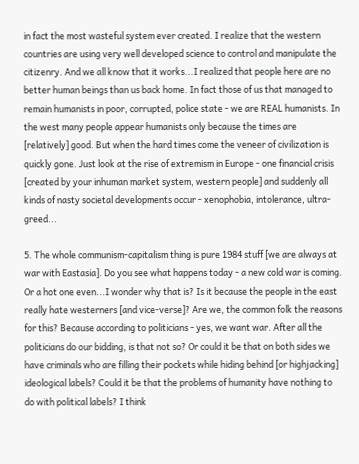in fact the most wasteful system ever created. I realize that the western countries are using very well developed science to control and manipulate the citizenry. And we all know that it works...I realized that people here are no better human beings than us back home. In fact those of us that managed to remain humanists in poor, corrupted, police state - we are REAL humanists. In the west many people appear humanists only because the times are [relatively] good. But when the hard times come the veneer of civilization is quickly gone. Just look at the rise of extremism in Europe - one financial crisis [created by your inhuman market system, western people] and suddenly all kinds of nasty societal developments occur - xenophobia, intolerance, ultra-greed...

5. The whole communism-capitalism thing is pure 1984 stuff [we are always at war with Eastasia]. Do you see what happens today - a new cold war is coming. Or a hot one even...I wonder why that is? Is it because the people in the east really hate westerners [and vice-verse]? Are we, the common folk the reasons for this? Because according to politicians - yes, we want war. After all the politicians do our bidding, is that not so? Or could it be that on both sides we have criminals who are filling their pockets while hiding behind [or highjacking] ideological labels? Could it be that the problems of humanity have nothing to do with political labels? I think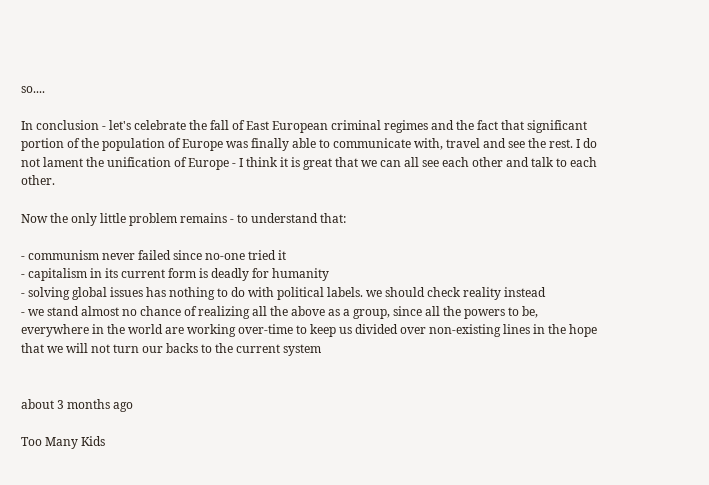so....

In conclusion - let's celebrate the fall of East European criminal regimes and the fact that significant portion of the population of Europe was finally able to communicate with, travel and see the rest. I do not lament the unification of Europe - I think it is great that we can all see each other and talk to each other.

Now the only little problem remains - to understand that:

- communism never failed since no-one tried it
- capitalism in its current form is deadly for humanity
- solving global issues has nothing to do with political labels. we should check reality instead
- we stand almost no chance of realizing all the above as a group, since all the powers to be, everywhere in the world are working over-time to keep us divided over non-existing lines in the hope that we will not turn our backs to the current system


about 3 months ago

Too Many Kids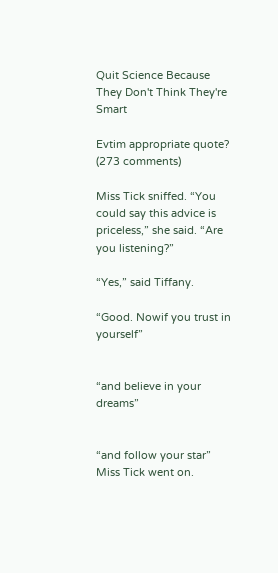Quit Science Because They Don't Think They're Smart

Evtim appropriate quote? (273 comments)

Miss Tick sniffed. “You could say this advice is priceless,” she said. “Are you listening?”

“Yes,” said Tiffany.

“Good. Nowif you trust in yourself”


“and believe in your dreams”


“and follow your star” Miss Tick went on.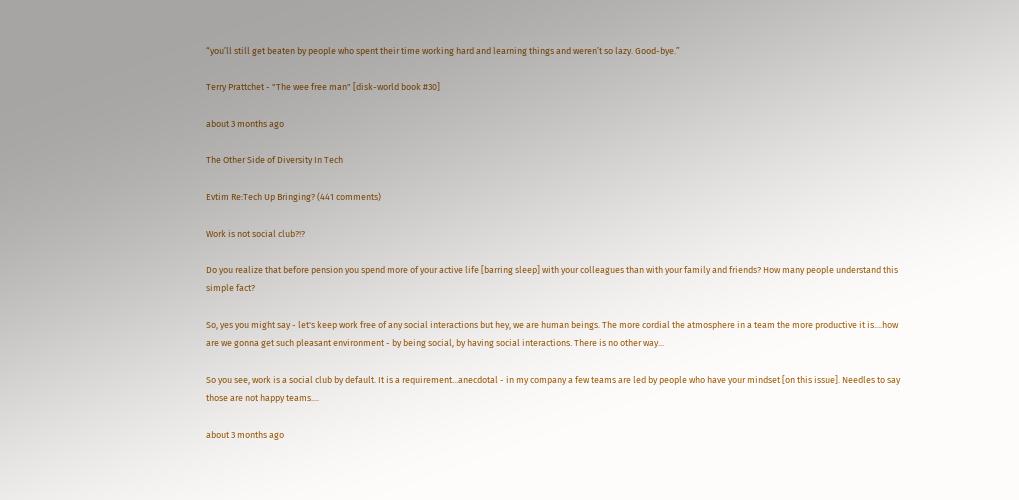“you’ll still get beaten by people who spent their time working hard and learning things and weren’t so lazy. Good-bye.”

Terry Prattchet - "The wee free man" [disk-world book #30]

about 3 months ago

The Other Side of Diversity In Tech

Evtim Re:Tech Up Bringing? (441 comments)

Work is not social club?!?

Do you realize that before pension you spend more of your active life [barring sleep] with your colleagues than with your family and friends? How many people understand this simple fact?

So, yes you might say - let's keep work free of any social interactions but hey, we are human beings. The more cordial the atmosphere in a team the more productive it is....how are we gonna get such pleasant environment - by being social, by having social interactions. There is no other way...

So you see, work is a social club by default. It is a requirement...anecdotal - in my company a few teams are led by people who have your mindset [on this issue]. Needles to say those are not happy teams....

about 3 months ago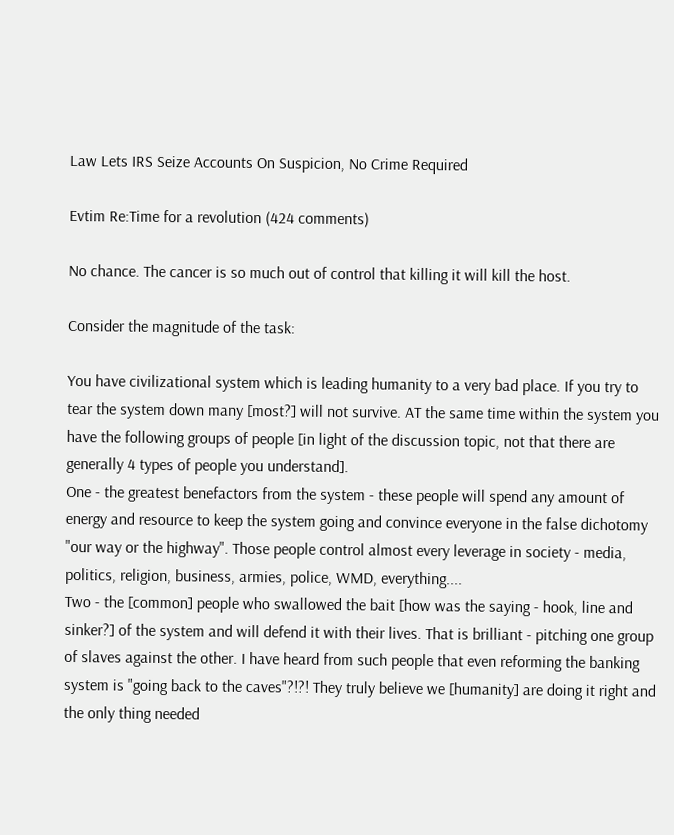Law Lets IRS Seize Accounts On Suspicion, No Crime Required

Evtim Re:Time for a revolution (424 comments)

No chance. The cancer is so much out of control that killing it will kill the host.

Consider the magnitude of the task:

You have civilizational system which is leading humanity to a very bad place. If you try to tear the system down many [most?] will not survive. AT the same time within the system you have the following groups of people [in light of the discussion topic, not that there are generally 4 types of people you understand].
One - the greatest benefactors from the system - these people will spend any amount of energy and resource to keep the system going and convince everyone in the false dichotomy "our way or the highway". Those people control almost every leverage in society - media, politics, religion, business, armies, police, WMD, everything....
Two - the [common] people who swallowed the bait [how was the saying - hook, line and sinker?] of the system and will defend it with their lives. That is brilliant - pitching one group of slaves against the other. I have heard from such people that even reforming the banking system is "going back to the caves"?!?! They truly believe we [humanity] are doing it right and the only thing needed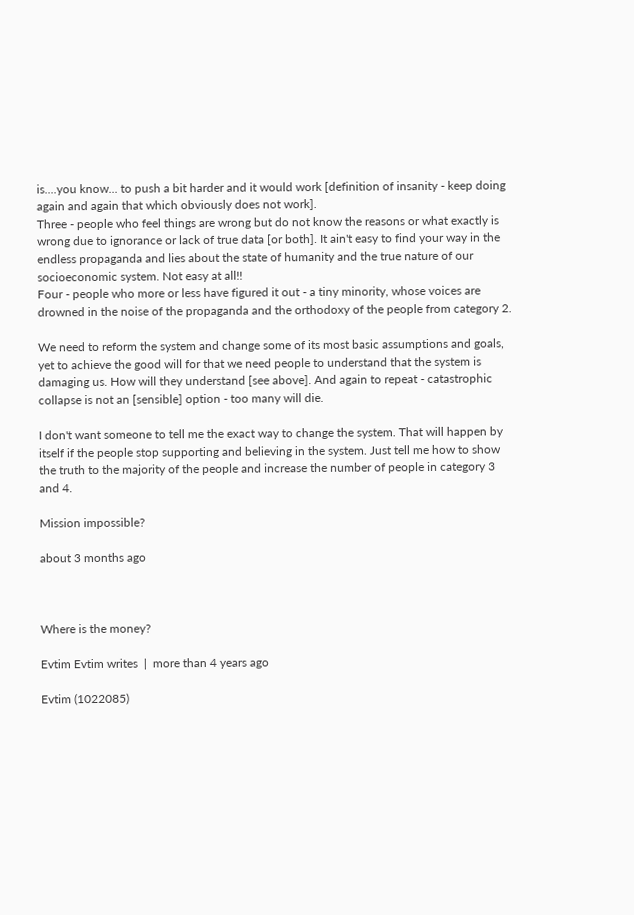is....you know... to push a bit harder and it would work [definition of insanity - keep doing again and again that which obviously does not work].
Three - people who feel things are wrong but do not know the reasons or what exactly is wrong due to ignorance or lack of true data [or both]. It ain't easy to find your way in the endless propaganda and lies about the state of humanity and the true nature of our socioeconomic system. Not easy at all!!
Four - people who more or less have figured it out - a tiny minority, whose voices are drowned in the noise of the propaganda and the orthodoxy of the people from category 2.

We need to reform the system and change some of its most basic assumptions and goals, yet to achieve the good will for that we need people to understand that the system is damaging us. How will they understand [see above]. And again to repeat - catastrophic collapse is not an [sensible] option - too many will die.

I don't want someone to tell me the exact way to change the system. That will happen by itself if the people stop supporting and believing in the system. Just tell me how to show the truth to the majority of the people and increase the number of people in category 3 and 4.

Mission impossible?

about 3 months ago



Where is the money?

Evtim Evtim writes  |  more than 4 years ago

Evtim (1022085)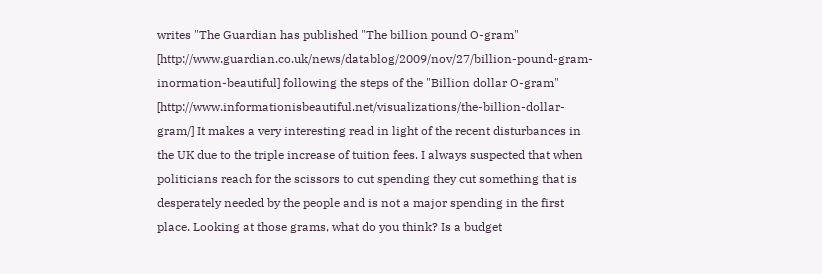writes "The Guardian has published "The billion pound O-gram" [http://www.guardian.co.uk/news/datablog/2009/nov/27/billion-pound-gram-inormation-beautiful] following the steps of the "Billion dollar O-gram" [http://www.informationisbeautiful.net/visualizations/the-billion-dollar-gram/] It makes a very interesting read in light of the recent disturbances in the UK due to the triple increase of tuition fees. I always suspected that when politicians reach for the scissors to cut spending they cut something that is desperately needed by the people and is not a major spending in the first place. Looking at those grams, what do you think? Is a budget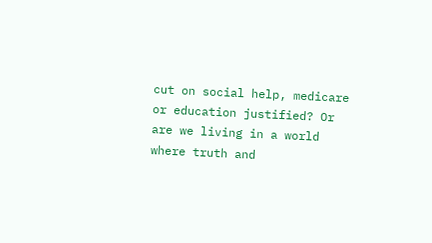cut on social help, medicare or education justified? Or are we living in a world where truth and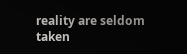reality are seldom taken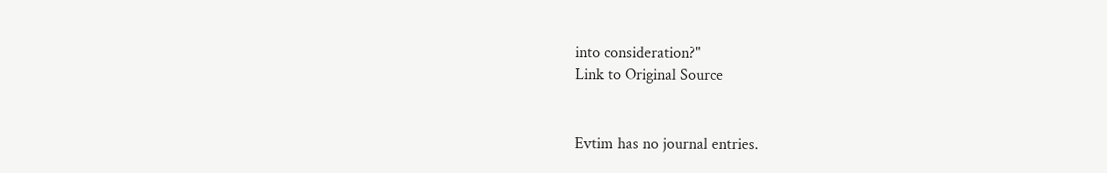into consideration?"
Link to Original Source


Evtim has no journal entries.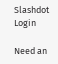Slashdot Login

Need an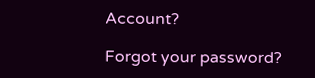Account?

Forgot your password?